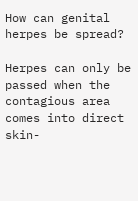How can genital herpes be spread?

Herpes can only be passed when the contagious area comes into direct skin-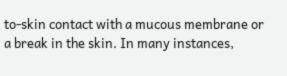to-skin contact with a mucous membrane or a break in the skin. In many instances,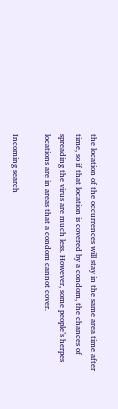the location of the occurrences will stay in the same area time after time, so if that location is covered by a condom, the chances of spreading the virus are much less. However, some people’s herpes locations are in areas that a condom cannot cover.

Incoming search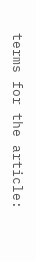terms for the article: